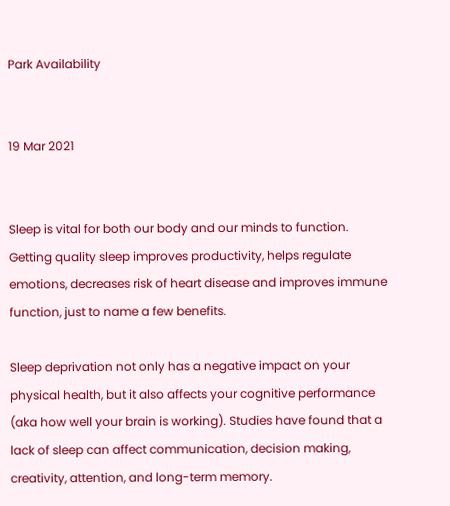Park Availability


19 Mar 2021


Sleep is vital for both our body and our minds to function. Getting quality sleep improves productivity, helps regulate emotions, decreases risk of heart disease and improves immune function, just to name a few benefits.

Sleep deprivation not only has a negative impact on your physical health, but it also affects your cognitive performance (aka how well your brain is working). Studies have found that a lack of sleep can affect communication, decision making, creativity, attention, and long-term memory.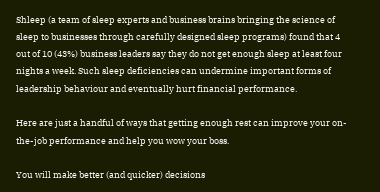Shleep (a team of sleep experts and business brains bringing the science of sleep to businesses through carefully designed sleep programs) found that 4 out of 10 (43%) business leaders say they do not get enough sleep at least four nights a week. Such sleep deficiencies can undermine important forms of leadership behaviour and eventually hurt financial performance.

Here are just a handful of ways that getting enough rest can improve your on-the-job performance and help you wow your boss.

You will make better (and quicker) decisions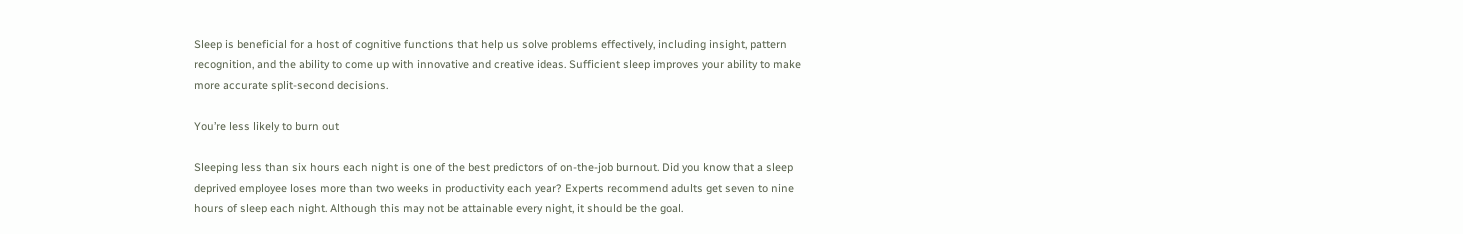Sleep is beneficial for a host of cognitive functions that help us solve problems effectively, including insight, pattern recognition, and the ability to come up with innovative and creative ideas. Sufficient sleep improves your ability to make more accurate split-second decisions.

You’re less likely to burn out

Sleeping less than six hours each night is one of the best predictors of on-the-job burnout. Did you know that a sleep deprived employee loses more than two weeks in productivity each year? Experts recommend adults get seven to nine hours of sleep each night. Although this may not be attainable every night, it should be the goal.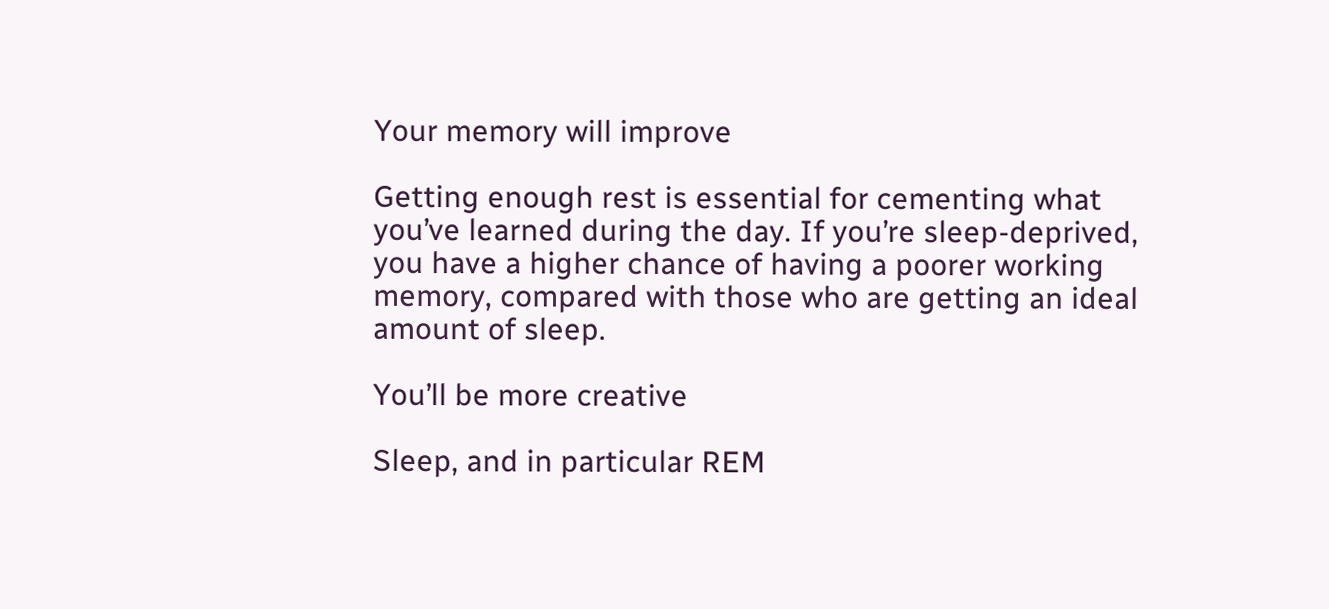Your memory will improve

Getting enough rest is essential for cementing what you’ve learned during the day. If you’re sleep-deprived, you have a higher chance of having a poorer working memory, compared with those who are getting an ideal amount of sleep.

You’ll be more creative

Sleep, and in particular REM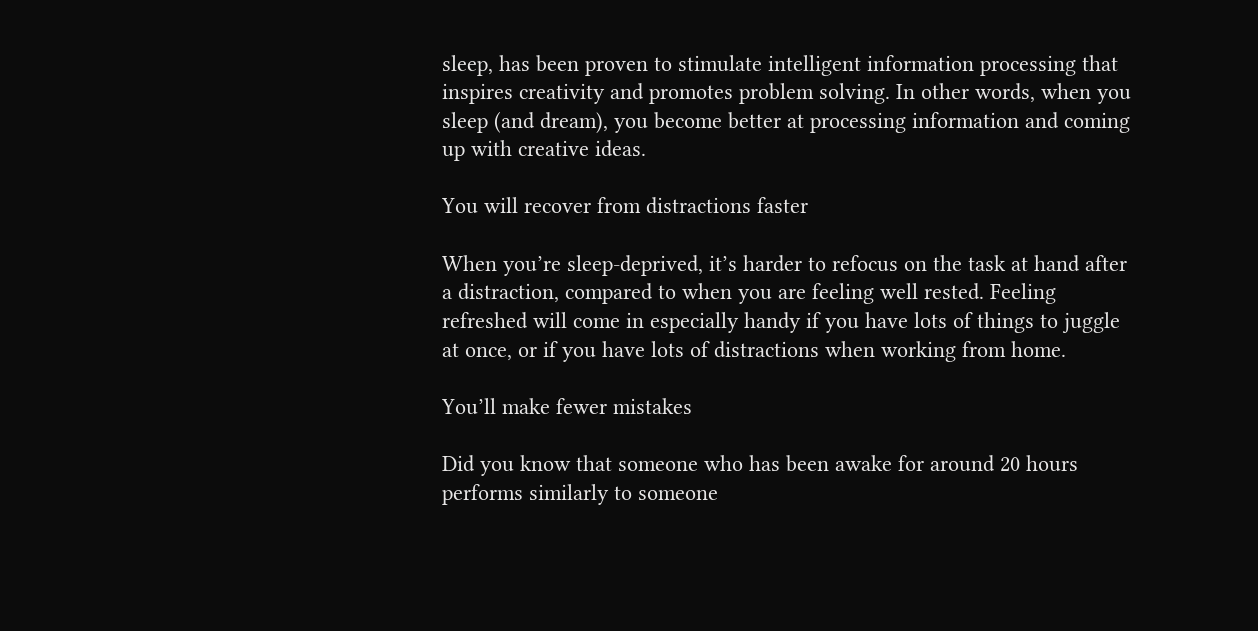sleep, has been proven to stimulate intelligent information processing that inspires creativity and promotes problem solving. In other words, when you sleep (and dream), you become better at processing information and coming up with creative ideas.

You will recover from distractions faster

When you’re sleep-deprived, it’s harder to refocus on the task at hand after a distraction, compared to when you are feeling well rested. Feeling refreshed will come in especially handy if you have lots of things to juggle at once, or if you have lots of distractions when working from home.

You’ll make fewer mistakes

Did you know that someone who has been awake for around 20 hours performs similarly to someone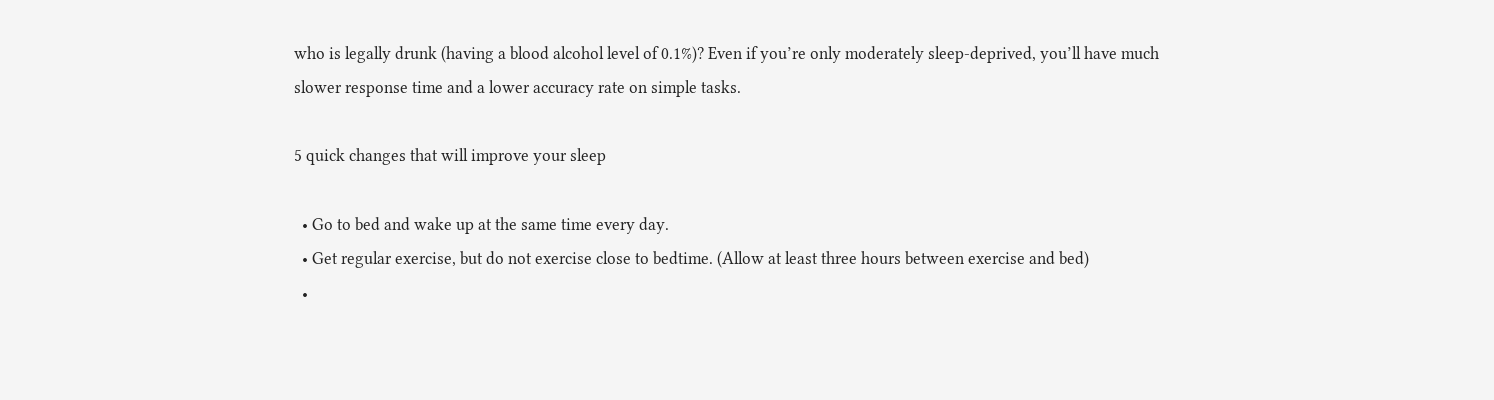who is legally drunk (having a blood alcohol level of 0.1%)? Even if you’re only moderately sleep-deprived, you’ll have much slower response time and a lower accuracy rate on simple tasks.

5 quick changes that will improve your sleep

  • Go to bed and wake up at the same time every day.
  • Get regular exercise, but do not exercise close to bedtime. (Allow at least three hours between exercise and bed)
  •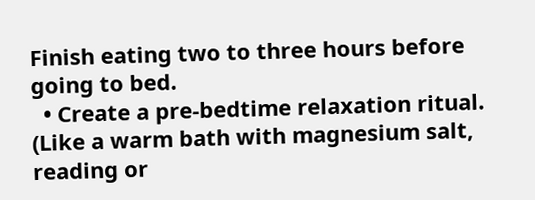Finish eating two to three hours before going to bed.
  • Create a pre-bedtime relaxation ritual. (Like a warm bath with magnesium salt, reading or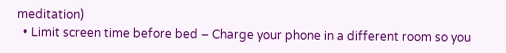meditation)
  • Limit screen time before bed – Charge your phone in a different room so you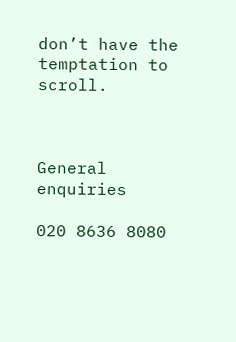don’t have the temptation to scroll.



General enquiries

020 8636 8080